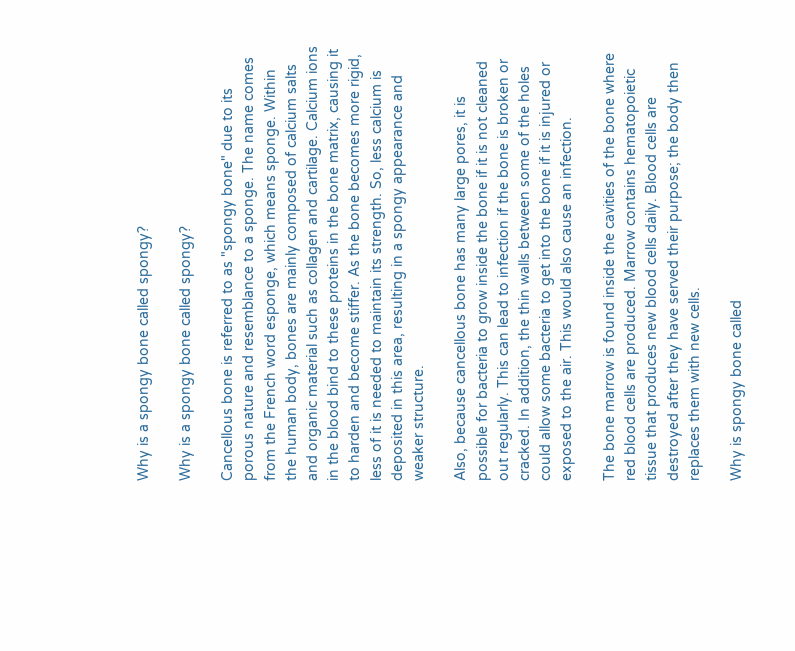Why is a spongy bone called spongy?

Why is a spongy bone called spongy?

Cancellous bone is referred to as "spongy bone" due to its porous nature and resemblance to a sponge. The name comes from the French word esponge, which means sponge. Within the human body, bones are mainly composed of calcium salts and organic material such as collagen and cartilage. Calcium ions in the blood bind to these proteins in the bone matrix, causing it to harden and become stiffer. As the bone becomes more rigid, less of it is needed to maintain its strength. So, less calcium is deposited in this area, resulting in a spongy appearance and weaker structure.

Also, because cancellous bone has many large pores, it is possible for bacteria to grow inside the bone if it is not cleaned out regularly. This can lead to infection if the bone is broken or cracked. In addition, the thin walls between some of the holes could allow some bacteria to get into the bone if it is injured or exposed to the air. This would also cause an infection.

The bone marrow is found inside the cavities of the bone where red blood cells are produced. Marrow contains hematopoietic tissue that produces new blood cells daily. Blood cells are destroyed after they have served their purpose; the body then replaces them with new cells.

Why is spongy bone called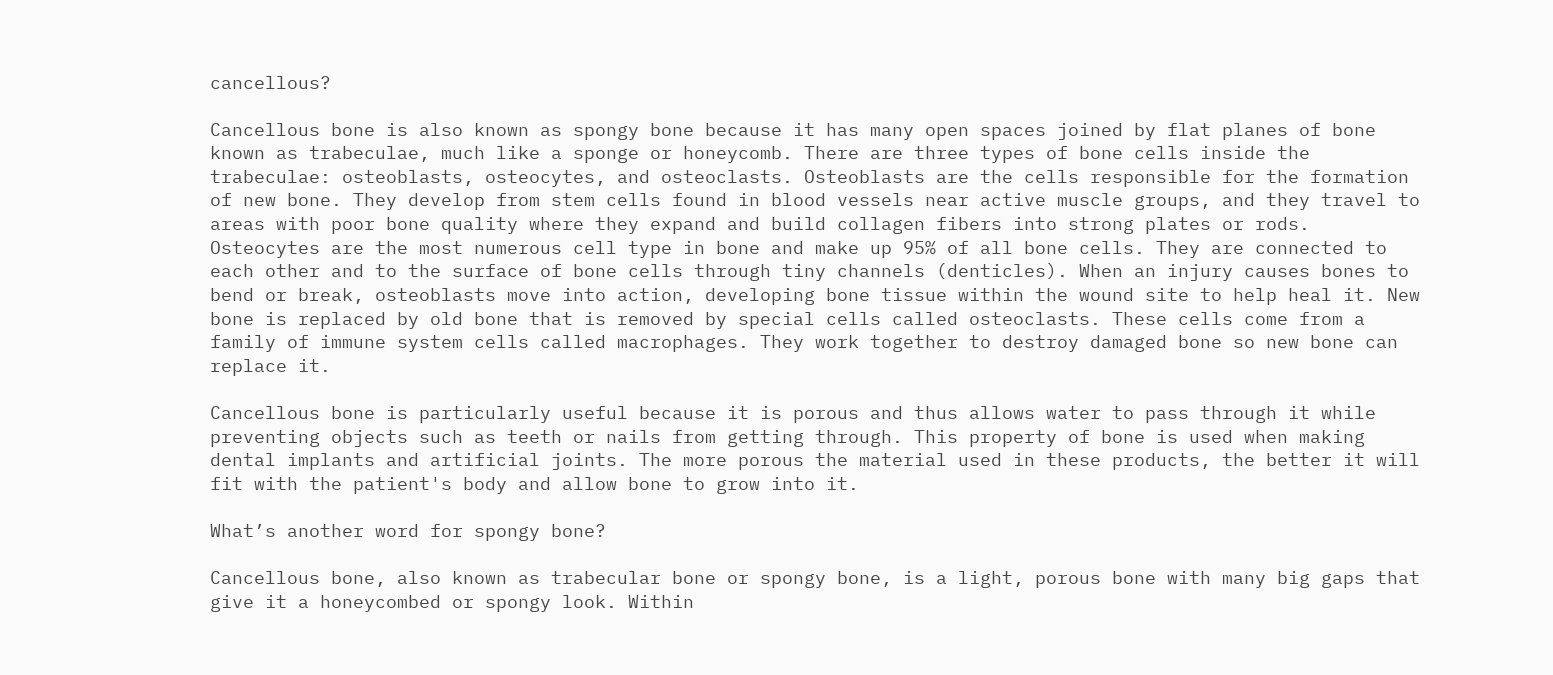cancellous?

Cancellous bone is also known as spongy bone because it has many open spaces joined by flat planes of bone known as trabeculae, much like a sponge or honeycomb. There are three types of bone cells inside the trabeculae: osteoblasts, osteocytes, and osteoclasts. Osteoblasts are the cells responsible for the formation of new bone. They develop from stem cells found in blood vessels near active muscle groups, and they travel to areas with poor bone quality where they expand and build collagen fibers into strong plates or rods. Osteocytes are the most numerous cell type in bone and make up 95% of all bone cells. They are connected to each other and to the surface of bone cells through tiny channels (denticles). When an injury causes bones to bend or break, osteoblasts move into action, developing bone tissue within the wound site to help heal it. New bone is replaced by old bone that is removed by special cells called osteoclasts. These cells come from a family of immune system cells called macrophages. They work together to destroy damaged bone so new bone can replace it.

Cancellous bone is particularly useful because it is porous and thus allows water to pass through it while preventing objects such as teeth or nails from getting through. This property of bone is used when making dental implants and artificial joints. The more porous the material used in these products, the better it will fit with the patient's body and allow bone to grow into it.

What’s another word for spongy bone?

Cancellous bone, also known as trabecular bone or spongy bone, is a light, porous bone with many big gaps that give it a honeycombed or spongy look. Within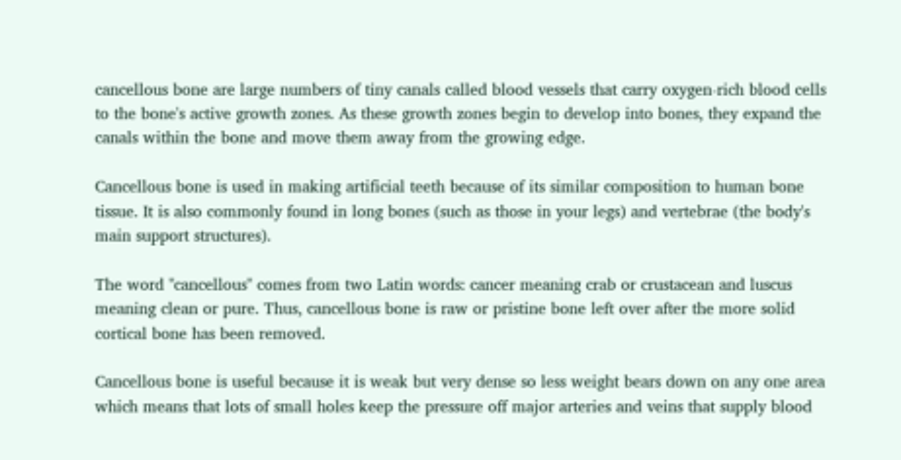cancellous bone are large numbers of tiny canals called blood vessels that carry oxygen-rich blood cells to the bone's active growth zones. As these growth zones begin to develop into bones, they expand the canals within the bone and move them away from the growing edge.

Cancellous bone is used in making artificial teeth because of its similar composition to human bone tissue. It is also commonly found in long bones (such as those in your legs) and vertebrae (the body's main support structures).

The word "cancellous" comes from two Latin words: cancer meaning crab or crustacean and luscus meaning clean or pure. Thus, cancellous bone is raw or pristine bone left over after the more solid cortical bone has been removed.

Cancellous bone is useful because it is weak but very dense so less weight bears down on any one area which means that lots of small holes keep the pressure off major arteries and veins that supply blood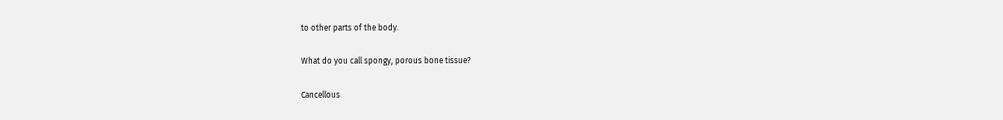to other parts of the body.

What do you call spongy, porous bone tissue?

Cancellous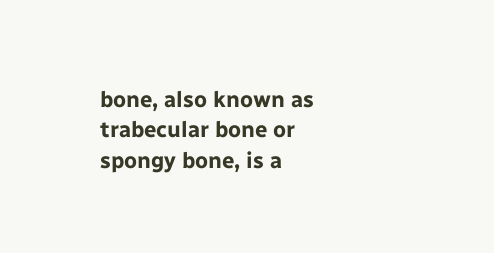bone, also known as trabecular bone or spongy bone, is a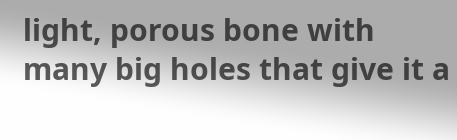light, porous bone with many big holes that give it a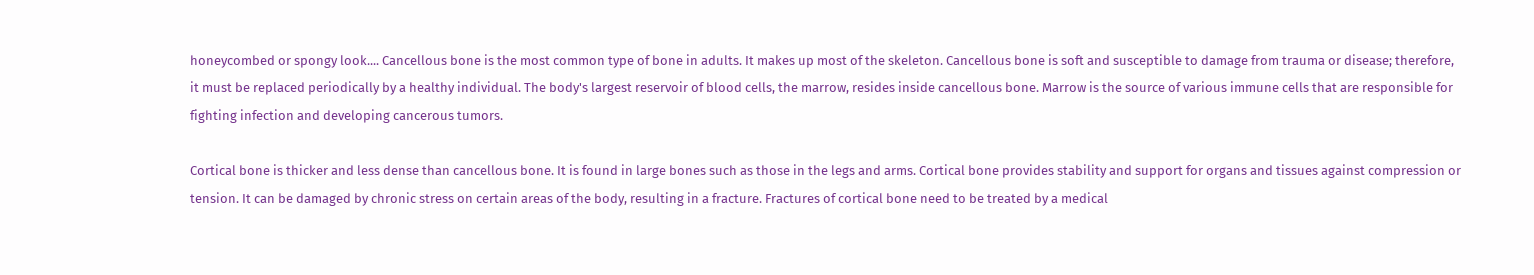honeycombed or spongy look.... Cancellous bone is the most common type of bone in adults. It makes up most of the skeleton. Cancellous bone is soft and susceptible to damage from trauma or disease; therefore, it must be replaced periodically by a healthy individual. The body's largest reservoir of blood cells, the marrow, resides inside cancellous bone. Marrow is the source of various immune cells that are responsible for fighting infection and developing cancerous tumors.

Cortical bone is thicker and less dense than cancellous bone. It is found in large bones such as those in the legs and arms. Cortical bone provides stability and support for organs and tissues against compression or tension. It can be damaged by chronic stress on certain areas of the body, resulting in a fracture. Fractures of cortical bone need to be treated by a medical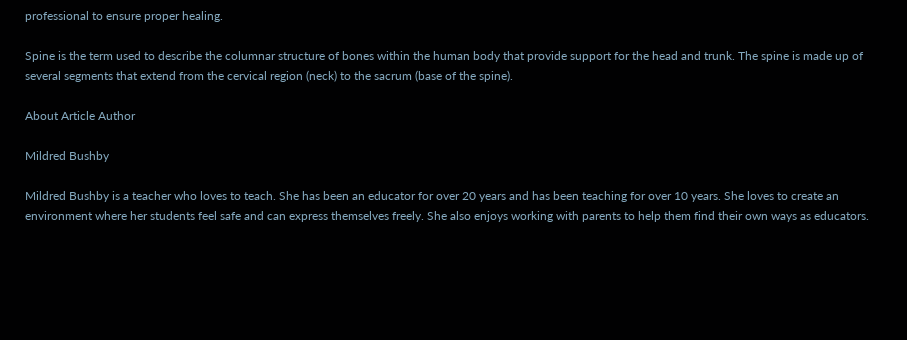professional to ensure proper healing.

Spine is the term used to describe the columnar structure of bones within the human body that provide support for the head and trunk. The spine is made up of several segments that extend from the cervical region (neck) to the sacrum (base of the spine).

About Article Author

Mildred Bushby

Mildred Bushby is a teacher who loves to teach. She has been an educator for over 20 years and has been teaching for over 10 years. She loves to create an environment where her students feel safe and can express themselves freely. She also enjoys working with parents to help them find their own ways as educators.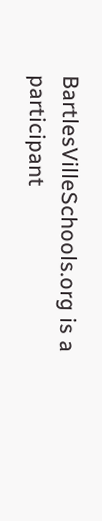BartlesVilleSchools.org is a participant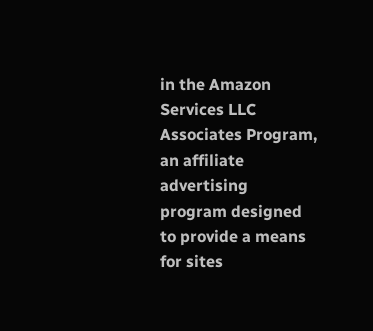in the Amazon Services LLC Associates Program, an affiliate advertising program designed to provide a means for sites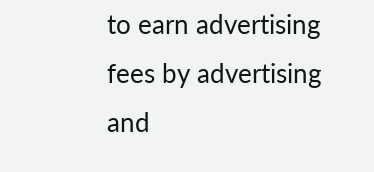to earn advertising fees by advertising and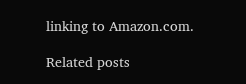linking to Amazon.com.

Related posts